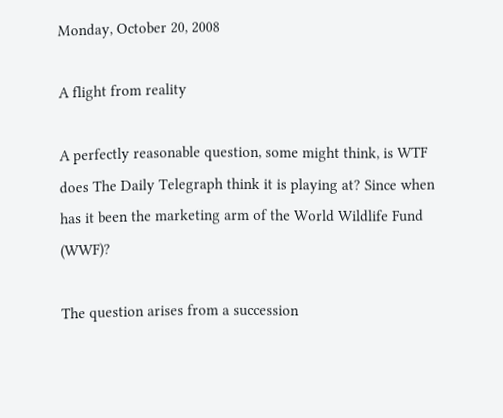Monday, October 20, 2008

A flight from reality

A perfectly reasonable question, some might think, is WTF does The Daily Telegraph think it is playing at? Since when has it been the marketing arm of the World Wildlife Fund (WWF)?

The question arises from a succession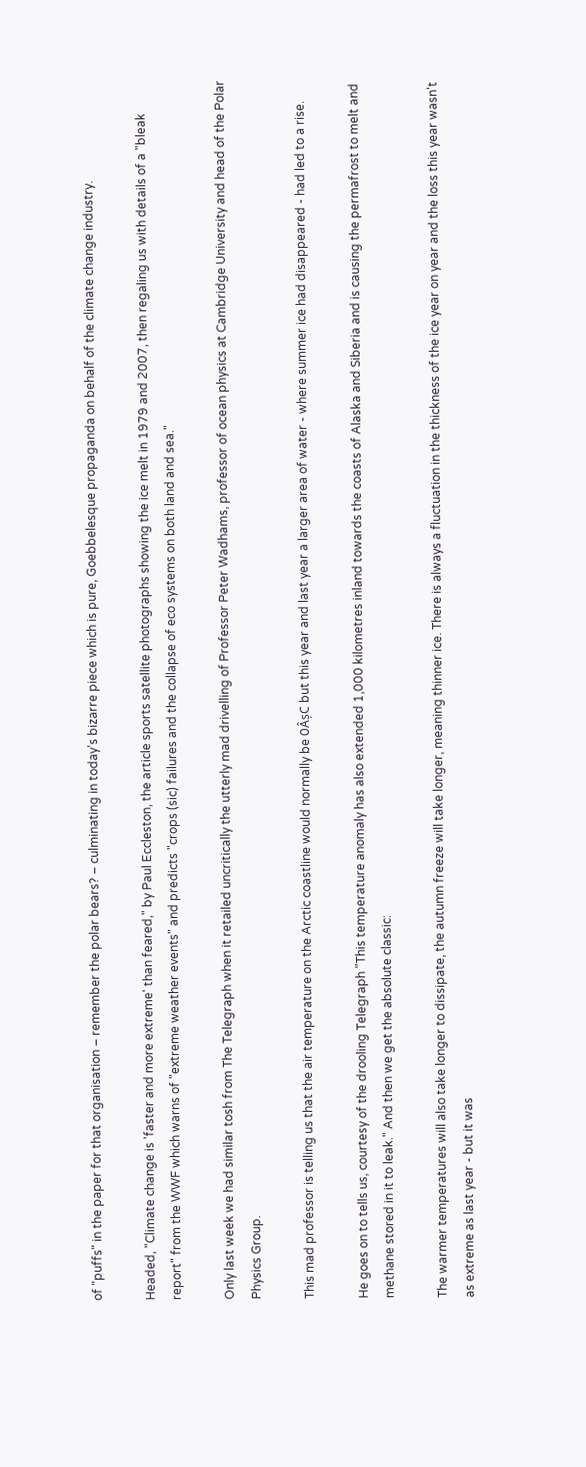of "puffs" in the paper for that organisation – remember the polar bears? – culminating in today's bizarre piece which is pure, Goebbelesque propaganda on behalf of the climate change industry.

Headed, "Climate change is 'faster and more extreme' than feared," by Paul Eccleston, the article sports satellite photographs showing the ice melt in 1979 and 2007, then regaling us with details of a "bleak report" from the WWF which warns of "extreme weather events" and predicts "crops (sic) failures and the collapse of eco systems on both land and sea."

Only last week we had similar tosh from The Telegraph when it retailed uncritically the utterly mad drivelling of Professor Peter Wadhams, professor of ocean physics at Cambridge University and head of the Polar Physics Group.

This mad professor is telling us that the air temperature on the Arctic coastline would normally be 0ÂșC but this year and last year a larger area of water - where summer ice had disappeared - had led to a rise.

He goes on to tells us, courtesy of the drooling Telegraph "This temperature anomaly has also extended 1,000 kilometres inland towards the coasts of Alaska and Siberia and is causing the permafrost to melt and methane stored in it to leak." And then we get the absolute classic:

The warmer temperatures will also take longer to dissipate, the autumn freeze will take longer, meaning thinner ice. There is always a fluctuation in the thickness of the ice year on year and the loss this year wasn't as extreme as last year - but it was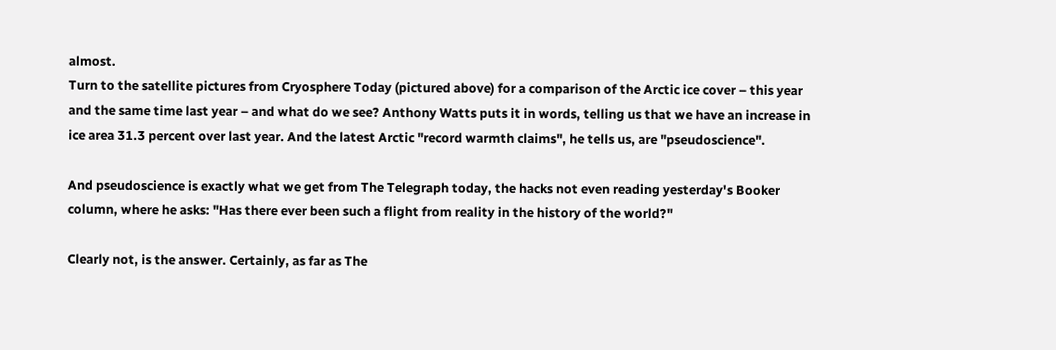almost.
Turn to the satellite pictures from Cryosphere Today (pictured above) for a comparison of the Arctic ice cover – this year and the same time last year – and what do we see? Anthony Watts puts it in words, telling us that we have an increase in ice area 31.3 percent over last year. And the latest Arctic "record warmth claims", he tells us, are "pseudoscience".

And pseudoscience is exactly what we get from The Telegraph today, the hacks not even reading yesterday's Booker column, where he asks: "Has there ever been such a flight from reality in the history of the world?"

Clearly not, is the answer. Certainly, as far as The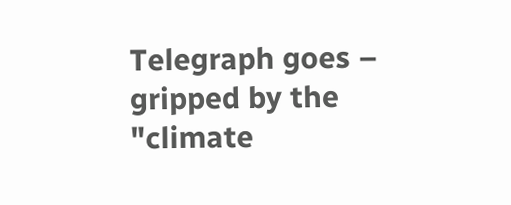Telegraph goes – gripped by the "climate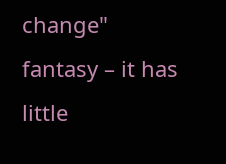change" fantasy – it has little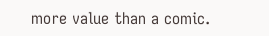more value than a comic.